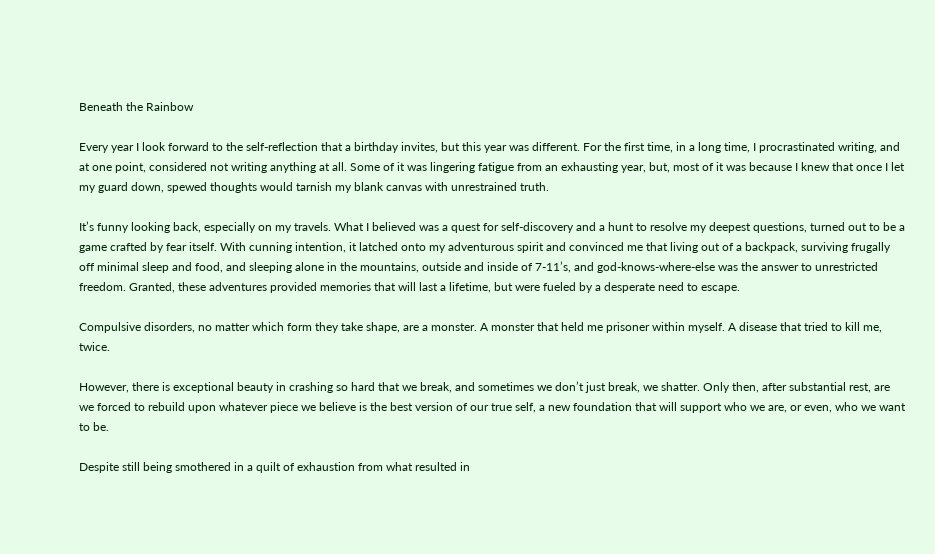Beneath the Rainbow

Every year I look forward to the self-reflection that a birthday invites, but this year was different. For the first time, in a long time, I procrastinated writing, and at one point, considered not writing anything at all. Some of it was lingering fatigue from an exhausting year, but, most of it was because I knew that once I let my guard down, spewed thoughts would tarnish my blank canvas with unrestrained truth.

It’s funny looking back, especially on my travels. What I believed was a quest for self-discovery and a hunt to resolve my deepest questions, turned out to be a game crafted by fear itself. With cunning intention, it latched onto my adventurous spirit and convinced me that living out of a backpack, surviving frugally off minimal sleep and food, and sleeping alone in the mountains, outside and inside of 7-11’s, and god-knows-where-else was the answer to unrestricted freedom. Granted, these adventures provided memories that will last a lifetime, but were fueled by a desperate need to escape.

Compulsive disorders, no matter which form they take shape, are a monster. A monster that held me prisoner within myself. A disease that tried to kill me, twice.

However, there is exceptional beauty in crashing so hard that we break, and sometimes we don’t just break, we shatter. Only then, after substantial rest, are we forced to rebuild upon whatever piece we believe is the best version of our true self, a new foundation that will support who we are, or even, who we want to be.

Despite still being smothered in a quilt of exhaustion from what resulted in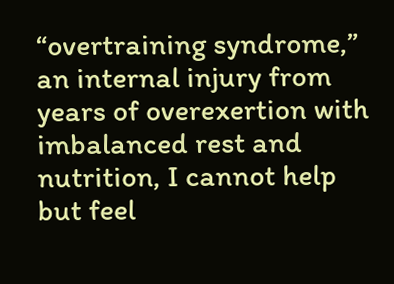“overtraining syndrome,” an internal injury from years of overexertion with imbalanced rest and nutrition, I cannot help but feel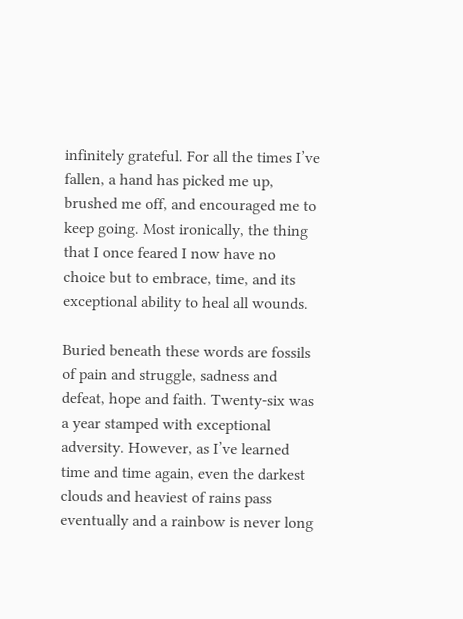infinitely grateful. For all the times I’ve fallen, a hand has picked me up, brushed me off, and encouraged me to keep going. Most ironically, the thing that I once feared I now have no choice but to embrace, time, and its exceptional ability to heal all wounds.

Buried beneath these words are fossils of pain and struggle, sadness and defeat, hope and faith. Twenty-six was a year stamped with exceptional adversity. However, as I’ve learned time and time again, even the darkest clouds and heaviest of rains pass eventually and a rainbow is never long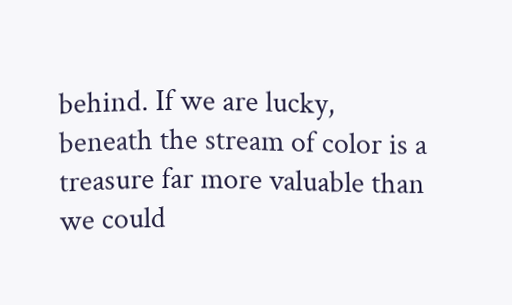behind. If we are lucky, beneath the stream of color is a treasure far more valuable than we could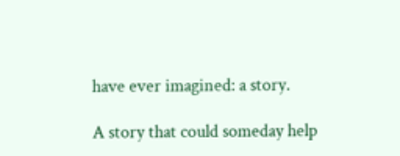have ever imagined: a story.

A story that could someday help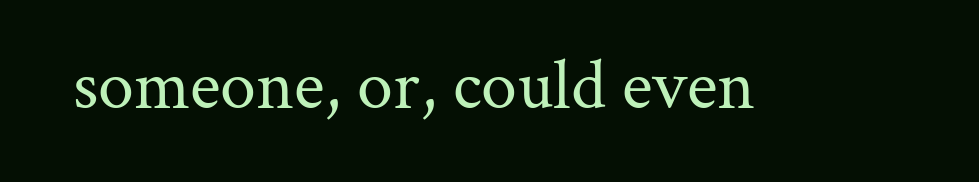someone, or, could even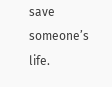save someone’s life.